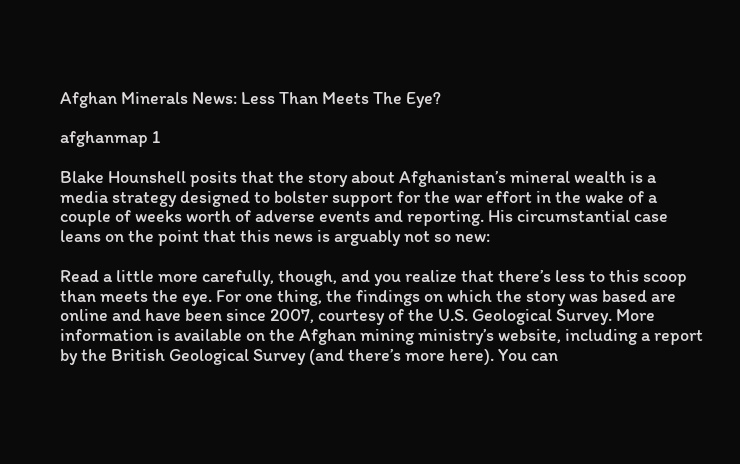Afghan Minerals News: Less Than Meets The Eye?

afghanmap 1

Blake Hounshell posits that the story about Afghanistan’s mineral wealth is a media strategy designed to bolster support for the war effort in the wake of a couple of weeks worth of adverse events and reporting. His circumstantial case leans on the point that this news is arguably not so new:

Read a little more carefully, though, and you realize that there’s less to this scoop than meets the eye. For one thing, the findings on which the story was based are online and have been since 2007, courtesy of the U.S. Geological Survey. More information is available on the Afghan mining ministry’s website, including a report by the British Geological Survey (and there’s more here). You can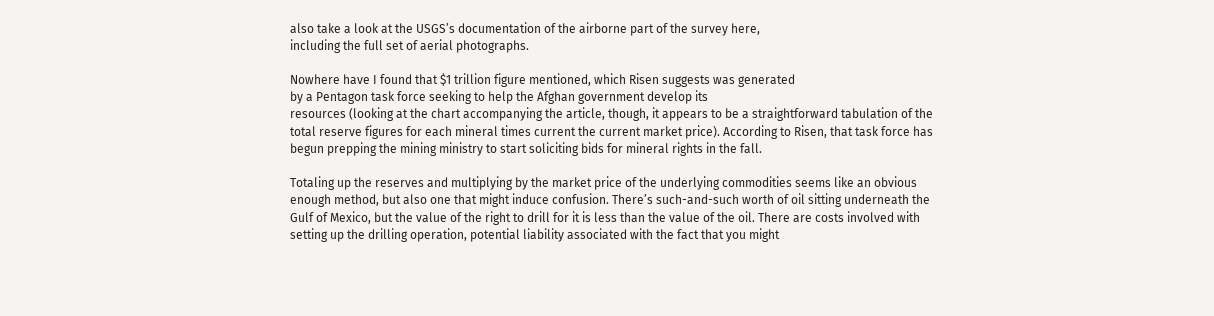also take a look at the USGS’s documentation of the airborne part of the survey here,
including the full set of aerial photographs.

Nowhere have I found that $1 trillion figure mentioned, which Risen suggests was generated
by a Pentagon task force seeking to help the Afghan government develop its
resources (looking at the chart accompanying the article, though, it appears to be a straightforward tabulation of the total reserve figures for each mineral times current the current market price). According to Risen, that task force has begun prepping the mining ministry to start soliciting bids for mineral rights in the fall.

Totaling up the reserves and multiplying by the market price of the underlying commodities seems like an obvious enough method, but also one that might induce confusion. There’s such-and-such worth of oil sitting underneath the Gulf of Mexico, but the value of the right to drill for it is less than the value of the oil. There are costs involved with setting up the drilling operation, potential liability associated with the fact that you might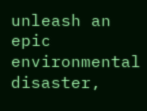unleash an epic environmental disaster,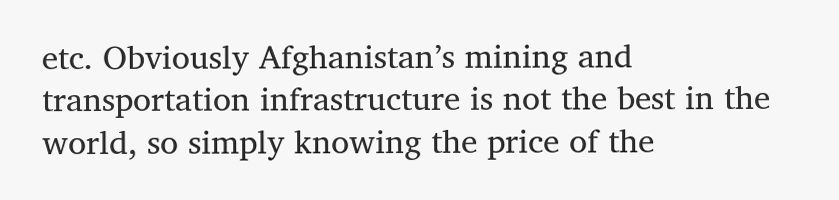etc. Obviously Afghanistan’s mining and transportation infrastructure is not the best in the world, so simply knowing the price of the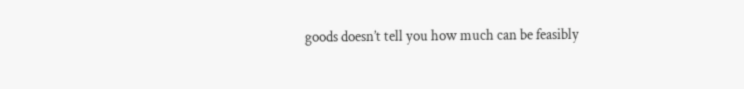goods doesn’t tell you how much can be feasibly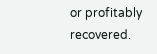or profitably recovered.